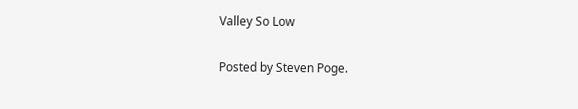Valley So Low

Posted by Steven Poge.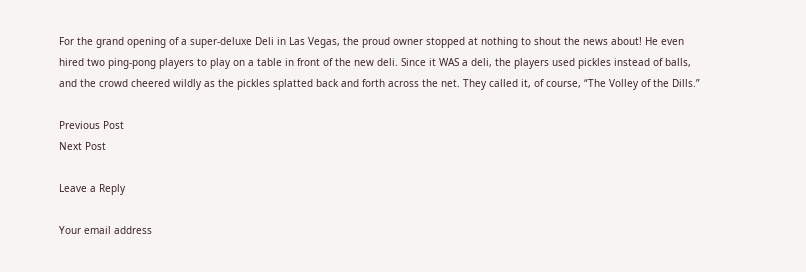For the grand opening of a super-deluxe Deli in Las Vegas, the proud owner stopped at nothing to shout the news about! He even hired two ping-pong players to play on a table in front of the new deli. Since it WAS a deli, the players used pickles instead of balls, and the crowd cheered wildly as the pickles splatted back and forth across the net. They called it, of course, “The Volley of the Dills.”

Previous Post
Next Post

Leave a Reply

Your email address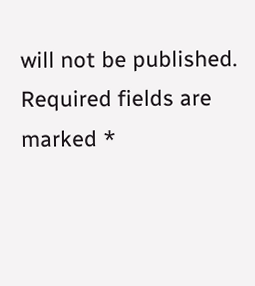will not be published. Required fields are marked *